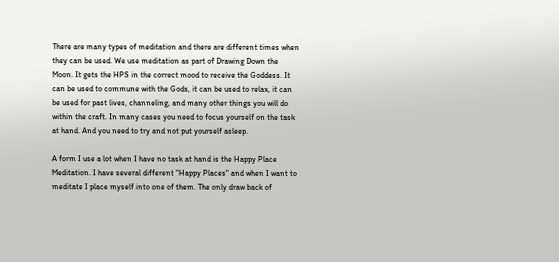There are many types of meditation and there are different times when they can be used. We use meditation as part of Drawing Down the Moon. It gets the HPS in the correct mood to receive the Goddess. It can be used to commune with the Gods, it can be used to relax, it can be used for past lives, channeling, and many other things you will do within the craft. In many cases you need to focus yourself on the task at hand. And you need to try and not put yourself asleep.

A form I use a lot when I have no task at hand is the Happy Place Meditation. I have several different "Happy Places" and when I want to meditate I place myself into one of them. The only draw back of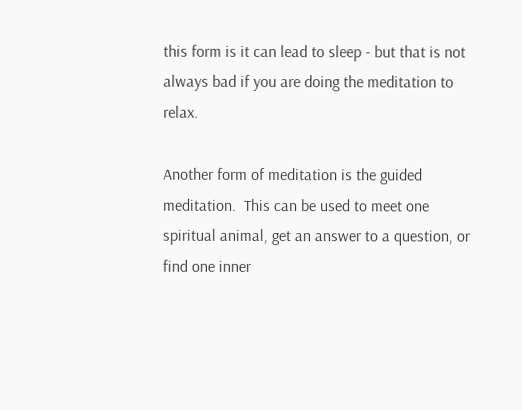this form is it can lead to sleep - but that is not always bad if you are doing the meditation to relax.

Another form of meditation is the guided meditation.  This can be used to meet one spiritual animal, get an answer to a question, or find one inner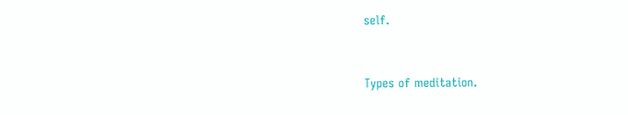self.


Types of meditation.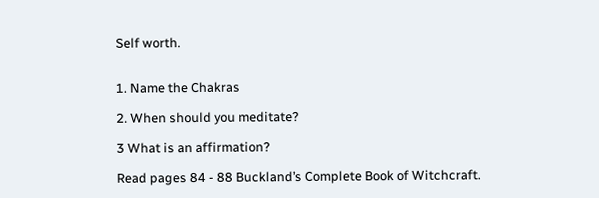Self worth.


1. Name the Chakras

2. When should you meditate?

3 What is an affirmation?

Read pages 84 - 88 Buckland’s Complete Book of Witchcraft.